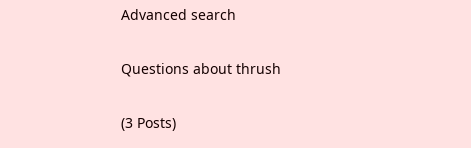Advanced search

Questions about thrush

(3 Posts)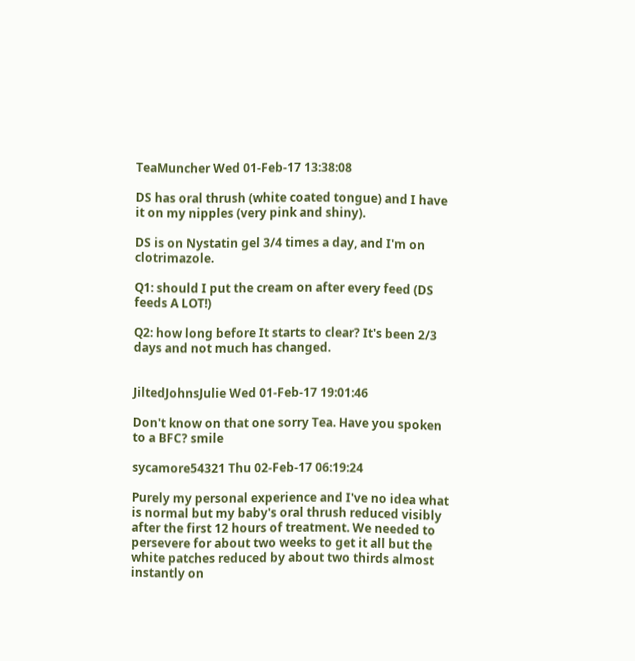TeaMuncher Wed 01-Feb-17 13:38:08

DS has oral thrush (white coated tongue) and I have it on my nipples (very pink and shiny).

DS is on Nystatin gel 3/4 times a day, and I'm on clotrimazole.

Q1: should I put the cream on after every feed (DS feeds A LOT!)

Q2: how long before It starts to clear? It's been 2/3 days and not much has changed.


JiltedJohnsJulie Wed 01-Feb-17 19:01:46

Don't know on that one sorry Tea. Have you spoken to a BFC? smile

sycamore54321 Thu 02-Feb-17 06:19:24

Purely my personal experience and I've no idea what is normal but my baby's oral thrush reduced visibly after the first 12 hours of treatment. We needed to persevere for about two weeks to get it all but the white patches reduced by about two thirds almost instantly on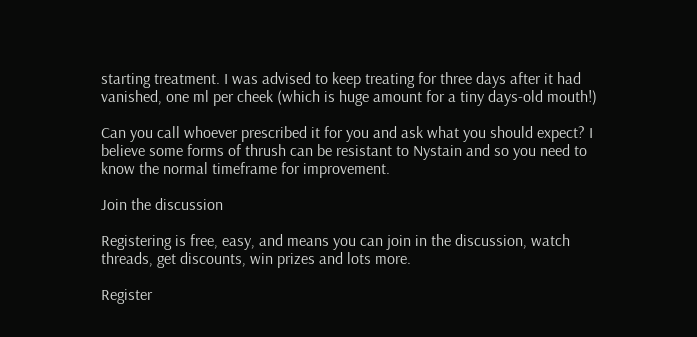starting treatment. I was advised to keep treating for three days after it had vanished, one ml per cheek (which is huge amount for a tiny days-old mouth!)

Can you call whoever prescribed it for you and ask what you should expect? I believe some forms of thrush can be resistant to Nystain and so you need to know the normal timeframe for improvement.

Join the discussion

Registering is free, easy, and means you can join in the discussion, watch threads, get discounts, win prizes and lots more.

Register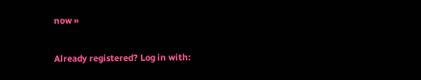now »

Already registered? Log in with: